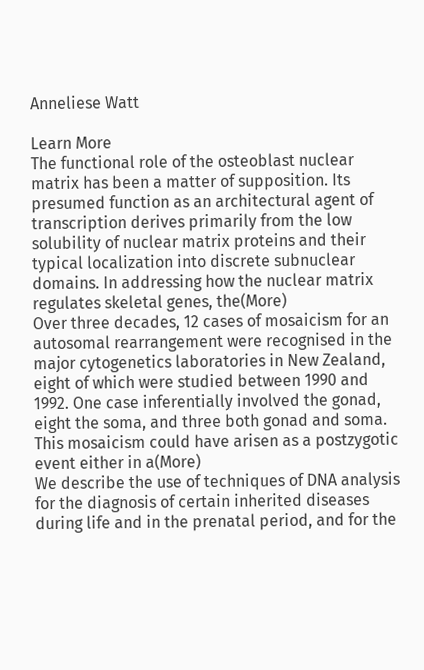Anneliese Watt

Learn More
The functional role of the osteoblast nuclear matrix has been a matter of supposition. Its presumed function as an architectural agent of transcription derives primarily from the low solubility of nuclear matrix proteins and their typical localization into discrete subnuclear domains. In addressing how the nuclear matrix regulates skeletal genes, the(More)
Over three decades, 12 cases of mosaicism for an autosomal rearrangement were recognised in the major cytogenetics laboratories in New Zealand, eight of which were studied between 1990 and 1992. One case inferentially involved the gonad, eight the soma, and three both gonad and soma. This mosaicism could have arisen as a postzygotic event either in a(More)
We describe the use of techniques of DNA analysis for the diagnosis of certain inherited diseases during life and in the prenatal period, and for the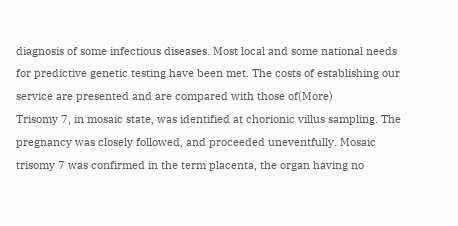diagnosis of some infectious diseases. Most local and some national needs for predictive genetic testing have been met. The costs of establishing our service are presented and are compared with those of(More)
Trisomy 7, in mosaic state, was identified at chorionic villus sampling. The pregnancy was closely followed, and proceeded uneventfully. Mosaic trisomy 7 was confirmed in the term placenta, the organ having no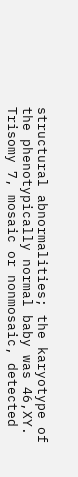structural abnormalities; the karyotype of the phenotypically normal baby was 46,XY. Trisomy 7, mosaic or nonmosaic, detected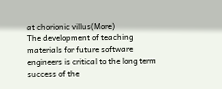at chorionic villus(More)
The development of teaching materials for future software engineers is critical to the long term success of the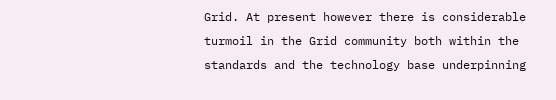Grid. At present however there is considerable turmoil in the Grid community both within the standards and the technology base underpinning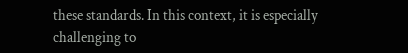these standards. In this context, it is especially challenging to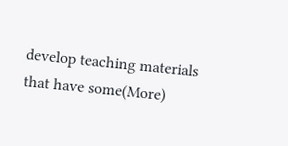develop teaching materials that have some(More)